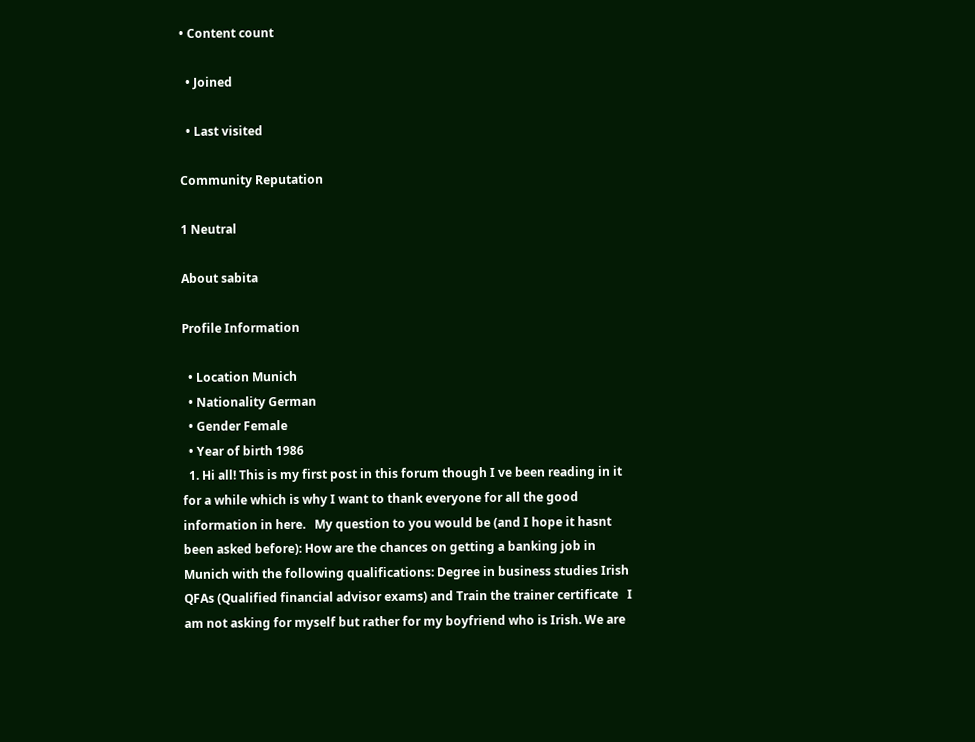• Content count

  • Joined

  • Last visited

Community Reputation

1 Neutral

About sabita

Profile Information

  • Location Munich
  • Nationality German
  • Gender Female
  • Year of birth 1986
  1. Hi all! This is my first post in this forum though I ve been reading in it for a while which is why I want to thank everyone for all the good information in here.   My question to you would be (and I hope it hasnt been asked before): How are the chances on getting a banking job in Munich with the following qualifications: Degree in business studies Irish QFAs (Qualified financial advisor exams) and Train the trainer certificate   I am not asking for myself but rather for my boyfriend who is Irish. We are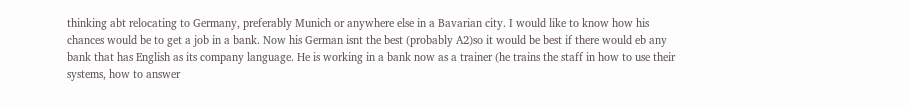thinking abt relocating to Germany, preferably Munich or anywhere else in a Bavarian city. I would like to know how his chances would be to get a job in a bank. Now his German isnt the best (probably A2)so it would be best if there would eb any bank that has English as its company language. He is working in a bank now as a trainer (he trains the staff in how to use their systems, how to answer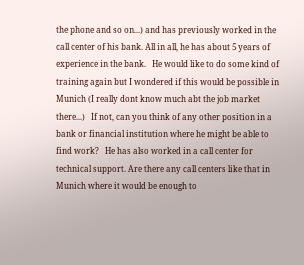the phone and so on...) and has previously worked in the call center of his bank. All in all, he has about 5 years of experience in the bank.   He would like to do some kind of training again but I wondered if this would be possible in Munich (I really dont know much abt the job market there...)   If not, can you think of any other position in a bank or financial institution where he might be able to find work?   He has also worked in a call center for technical support. Are there any call centers like that in Munich where it would be enough to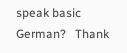speak basic German?   Thank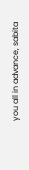you all in advance, sabita